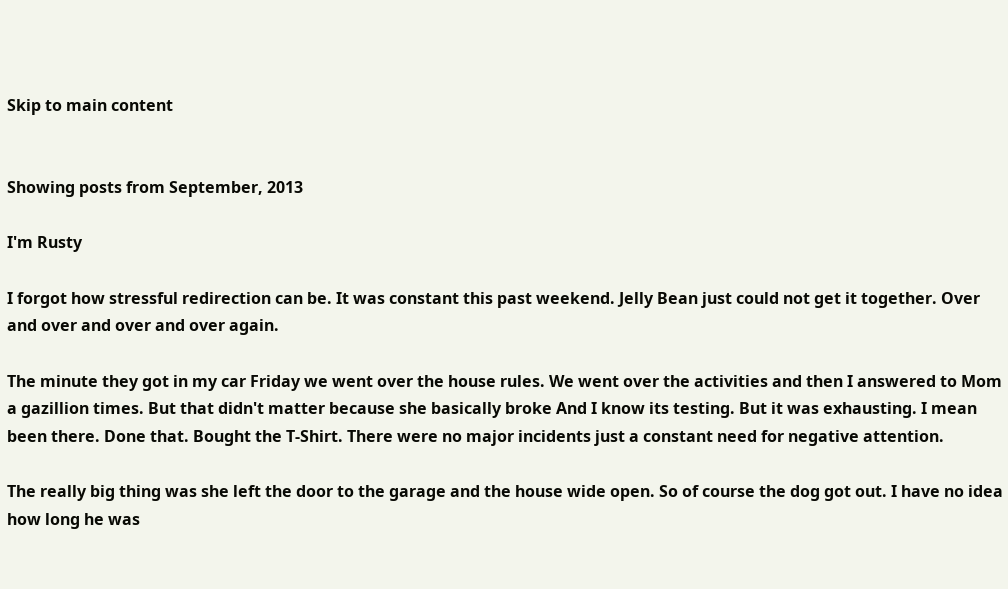Skip to main content


Showing posts from September, 2013

I'm Rusty

I forgot how stressful redirection can be. It was constant this past weekend. Jelly Bean just could not get it together. Over and over and over and over again.

The minute they got in my car Friday we went over the house rules. We went over the activities and then I answered to Mom a gazillion times. But that didn't matter because she basically broke And I know its testing. But it was exhausting. I mean been there. Done that. Bought the T-Shirt. There were no major incidents just a constant need for negative attention.

The really big thing was she left the door to the garage and the house wide open. So of course the dog got out. I have no idea how long he was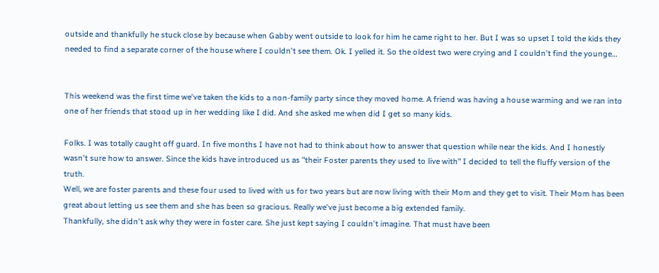outside and thankfully he stuck close by because when Gabby went outside to look for him he came right to her. But I was so upset I told the kids they needed to find a separate corner of the house where I couldn't see them. Ok. I yelled it. So the oldest two were crying and I couldn't find the younge…


This weekend was the first time we've taken the kids to a non-family party since they moved home. A friend was having a house warming and we ran into one of her friends that stood up in her wedding like I did. And she asked me when did I get so many kids.

Folks. I was totally caught off guard. In five months I have not had to think about how to answer that question while near the kids. And I honestly wasn't sure how to answer. Since the kids have introduced us as "their Foster parents they used to live with" I decided to tell the fluffy version of the truth.
Well, we are foster parents and these four used to lived with us for two years but are now living with their Mom and they get to visit. Their Mom has been great about letting us see them and she has been so gracious. Really we've just become a big extended family.
Thankfully, she didn't ask why they were in foster care. She just kept saying I couldn't imagine. That must have been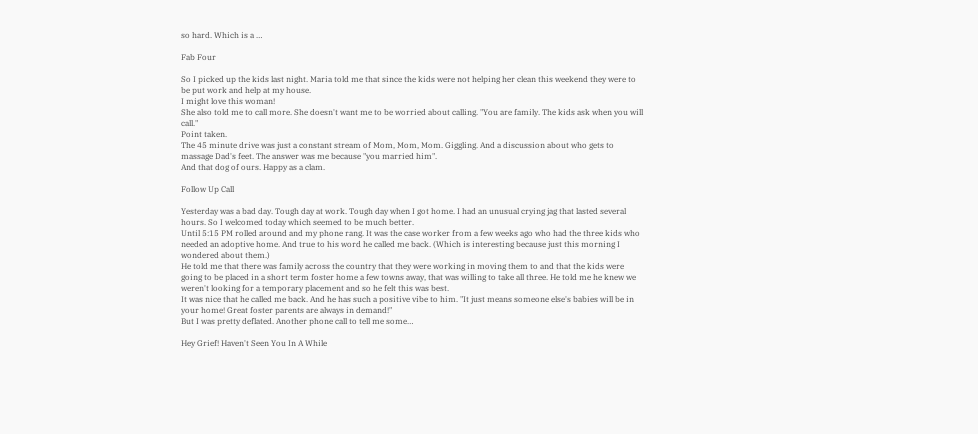so hard. Which is a …

Fab Four

So I picked up the kids last night. Maria told me that since the kids were not helping her clean this weekend they were to be put work and help at my house.
I might love this woman!
She also told me to call more. She doesn't want me to be worried about calling. "You are family. The kids ask when you will call."
Point taken.
The 45 minute drive was just a constant stream of Mom, Mom, Mom. Giggling. And a discussion about who gets to massage Dad's feet. The answer was me because "you married him".
And that dog of ours. Happy as a clam.

Follow Up Call

Yesterday was a bad day. Tough day at work. Tough day when I got home. I had an unusual crying jag that lasted several hours. So I welcomed today which seemed to be much better.
Until 5:15 PM rolled around and my phone rang. It was the case worker from a few weeks ago who had the three kids who needed an adoptive home. And true to his word he called me back. (Which is interesting because just this morning I wondered about them.)
He told me that there was family across the country that they were working in moving them to and that the kids were going to be placed in a short term foster home a few towns away, that was willing to take all three. He told me he knew we weren't looking for a temporary placement and so he felt this was best.
It was nice that he called me back. And he has such a positive vibe to him. "It just means someone else's babies will be in your home! Great foster parents are always in demand!"
But I was pretty deflated. Another phone call to tell me some…

Hey Grief! Haven't Seen You In A While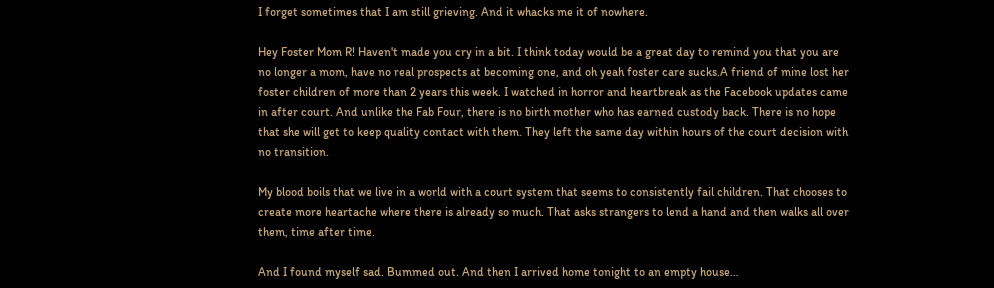I forget sometimes that I am still grieving. And it whacks me it of nowhere.

Hey Foster Mom R! Haven't made you cry in a bit. I think today would be a great day to remind you that you are no longer a mom, have no real prospects at becoming one, and oh yeah foster care sucks.A friend of mine lost her foster children of more than 2 years this week. I watched in horror and heartbreak as the Facebook updates came in after court. And unlike the Fab Four, there is no birth mother who has earned custody back. There is no hope that she will get to keep quality contact with them. They left the same day within hours of the court decision with no transition.

My blood boils that we live in a world with a court system that seems to consistently fail children. That chooses to create more heartache where there is already so much. That asks strangers to lend a hand and then walks all over them, time after time.

And I found myself sad. Bummed out. And then I arrived home tonight to an empty house…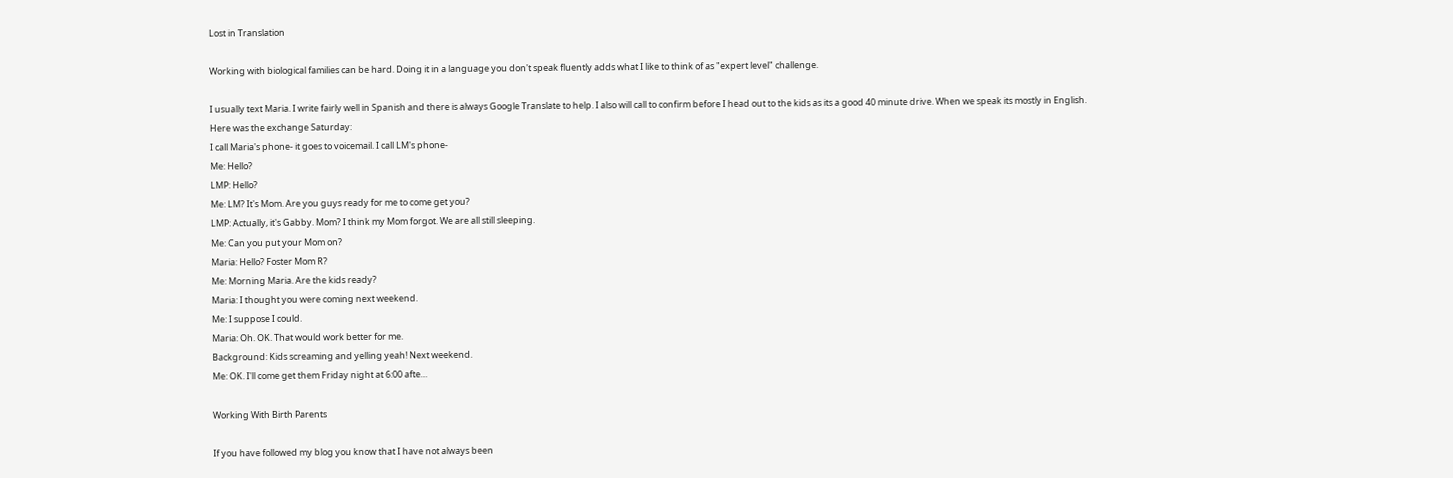Lost in Translation

Working with biological families can be hard. Doing it in a language you don't speak fluently adds what I like to think of as "expert level" challenge.

I usually text Maria. I write fairly well in Spanish and there is always Google Translate to help. I also will call to confirm before I head out to the kids as its a good 40 minute drive. When we speak its mostly in English.
Here was the exchange Saturday:
I call Maria's phone- it goes to voicemail. I call LM's phone-
Me: Hello?
LMP: Hello?
Me: LM? It's Mom. Are you guys ready for me to come get you?
LMP: Actually, it's Gabby. Mom? I think my Mom forgot. We are all still sleeping.
Me: Can you put your Mom on?
Maria: Hello? Foster Mom R?
Me: Morning Maria. Are the kids ready?
Maria: I thought you were coming next weekend.
Me: I suppose I could.
Maria: Oh. OK. That would work better for me.
Background: Kids screaming and yelling yeah! Next weekend.
Me: OK. I'll come get them Friday night at 6:00 afte…

Working With Birth Parents

If you have followed my blog you know that I have not always been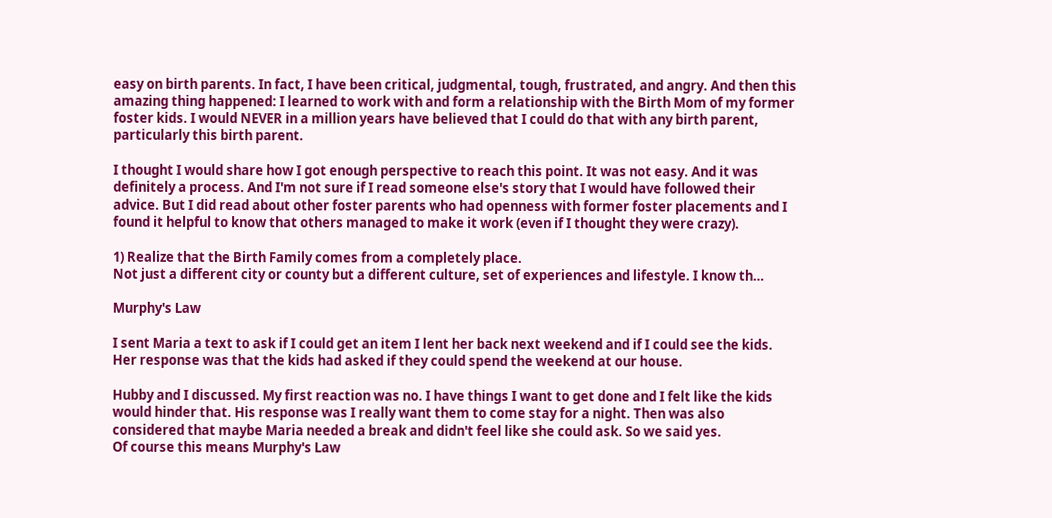easy on birth parents. In fact, I have been critical, judgmental, tough, frustrated, and angry. And then this amazing thing happened: I learned to work with and form a relationship with the Birth Mom of my former foster kids. I would NEVER in a million years have believed that I could do that with any birth parent, particularly this birth parent.

I thought I would share how I got enough perspective to reach this point. It was not easy. And it was definitely a process. And I'm not sure if I read someone else's story that I would have followed their advice. But I did read about other foster parents who had openness with former foster placements and I found it helpful to know that others managed to make it work (even if I thought they were crazy).

1) Realize that the Birth Family comes from a completely place.
Not just a different city or county but a different culture, set of experiences and lifestyle. I know th…

Murphy's Law

I sent Maria a text to ask if I could get an item I lent her back next weekend and if I could see the kids. Her response was that the kids had asked if they could spend the weekend at our house.

Hubby and I discussed. My first reaction was no. I have things I want to get done and I felt like the kids would hinder that. His response was I really want them to come stay for a night. Then was also considered that maybe Maria needed a break and didn't feel like she could ask. So we said yes.
Of course this means Murphy's Law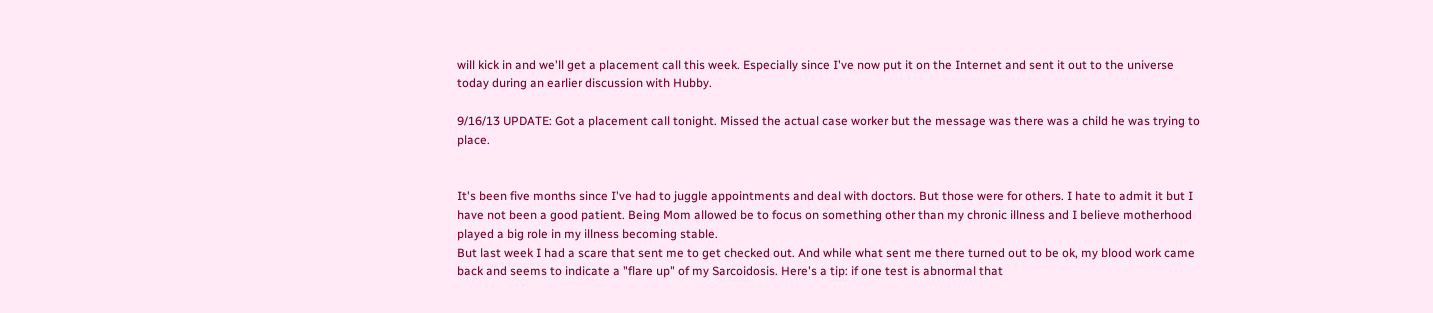will kick in and we'll get a placement call this week. Especially since I've now put it on the Internet and sent it out to the universe today during an earlier discussion with Hubby.

9/16/13 UPDATE: Got a placement call tonight. Missed the actual case worker but the message was there was a child he was trying to place.


It's been five months since I've had to juggle appointments and deal with doctors. But those were for others. I hate to admit it but I have not been a good patient. Being Mom allowed be to focus on something other than my chronic illness and I believe motherhood played a big role in my illness becoming stable.
But last week I had a scare that sent me to get checked out. And while what sent me there turned out to be ok, my blood work came back and seems to indicate a "flare up" of my Sarcoidosis. Here's a tip: if one test is abnormal that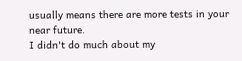usually means there are more tests in your near future.
I didn't do much about my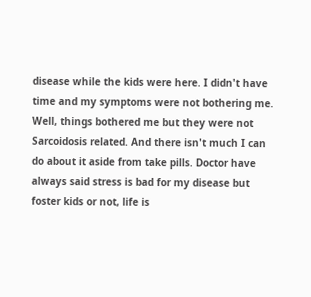disease while the kids were here. I didn't have time and my symptoms were not bothering me. Well, things bothered me but they were not Sarcoidosis related. And there isn't much I can do about it aside from take pills. Doctor have always said stress is bad for my disease but foster kids or not, life is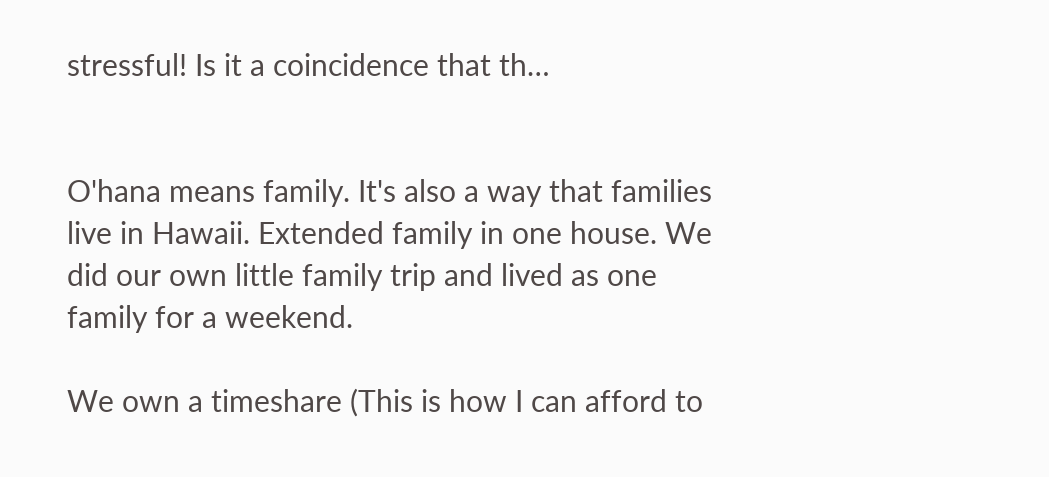stressful! Is it a coincidence that th…


O'hana means family. It's also a way that families live in Hawaii. Extended family in one house. We did our own little family trip and lived as one family for a weekend.

We own a timeshare (This is how I can afford to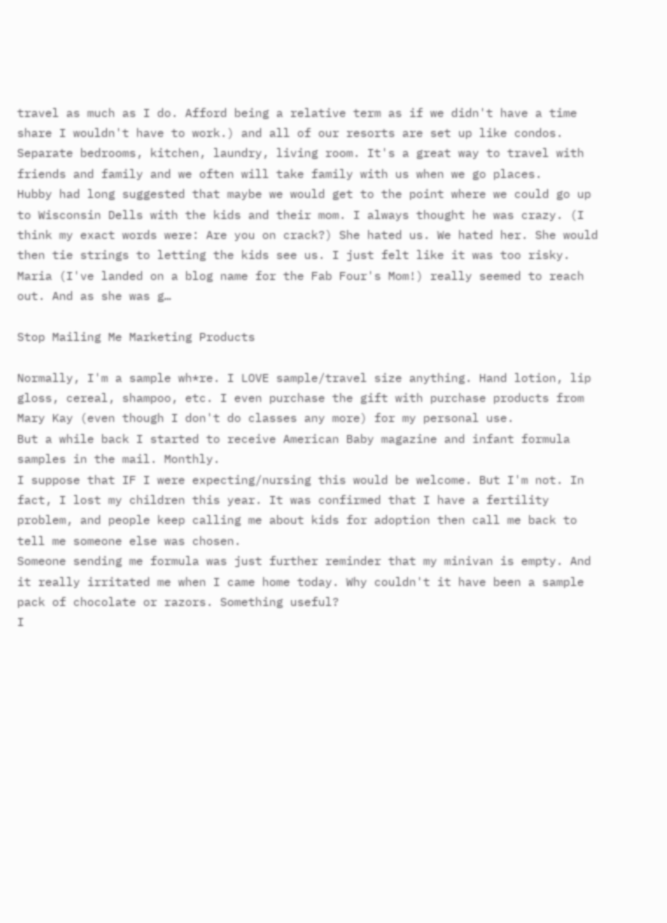travel as much as I do. Afford being a relative term as if we didn't have a time share I wouldn't have to work.) and all of our resorts are set up like condos. Separate bedrooms, kitchen, laundry, living room. It's a great way to travel with friends and family and we often will take family with us when we go places.
Hubby had long suggested that maybe we would get to the point where we could go up to Wisconsin Dells with the kids and their mom. I always thought he was crazy. (I think my exact words were: Are you on crack?) She hated us. We hated her. She would then tie strings to letting the kids see us. I just felt like it was too risky.
Maria (I've landed on a blog name for the Fab Four's Mom!) really seemed to reach out. And as she was g…

Stop Mailing Me Marketing Products

Normally, I'm a sample wh*re. I LOVE sample/travel size anything. Hand lotion, lip gloss, cereal, shampoo, etc. I even purchase the gift with purchase products from Mary Kay (even though I don't do classes any more) for my personal use.
But a while back I started to receive American Baby magazine and infant formula samples in the mail. Monthly.
I suppose that IF I were expecting/nursing this would be welcome. But I'm not. In fact, I lost my children this year. It was confirmed that I have a fertility problem, and people keep calling me about kids for adoption then call me back to tell me someone else was chosen.
Someone sending me formula was just further reminder that my minivan is empty. And it really irritated me when I came home today. Why couldn't it have been a sample pack of chocolate or razors. Something useful?
I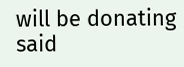will be donating said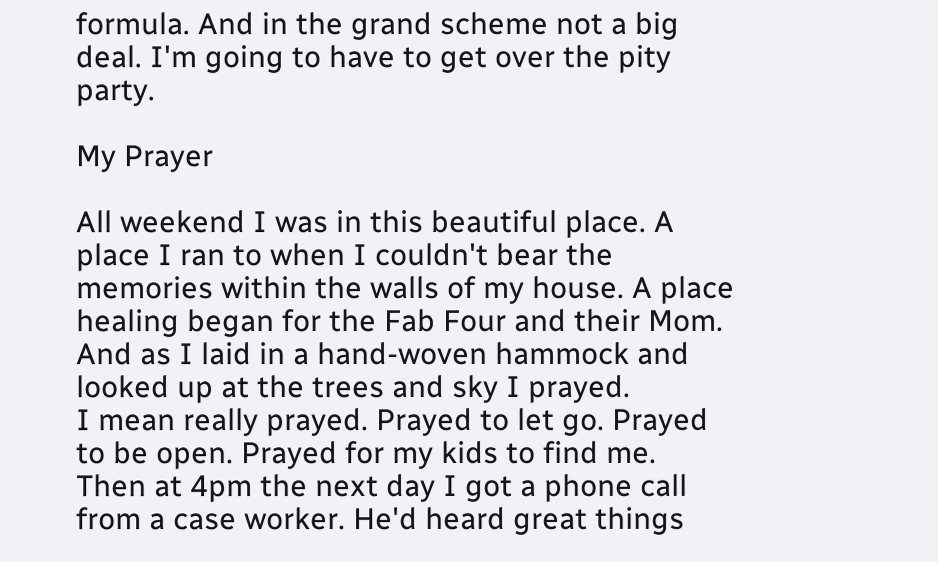formula. And in the grand scheme not a big deal. I'm going to have to get over the pity party.

My Prayer

All weekend I was in this beautiful place. A place I ran to when I couldn't bear the memories within the walls of my house. A place healing began for the Fab Four and their Mom. And as I laid in a hand-woven hammock and looked up at the trees and sky I prayed.
I mean really prayed. Prayed to let go. Prayed to be open. Prayed for my kids to find me.
Then at 4pm the next day I got a phone call from a case worker. He'd heard great things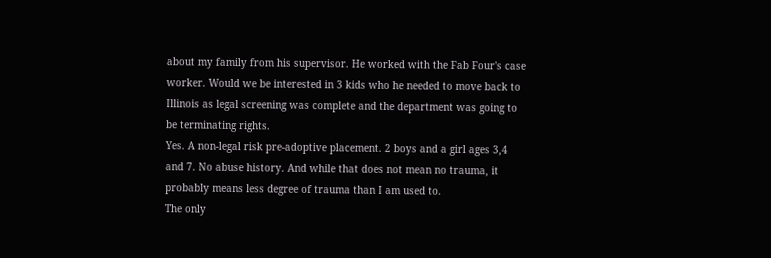about my family from his supervisor. He worked with the Fab Four's case worker. Would we be interested in 3 kids who he needed to move back to Illinois as legal screening was complete and the department was going to be terminating rights.
Yes. A non-legal risk pre-adoptive placement. 2 boys and a girl ages 3,4 and 7. No abuse history. And while that does not mean no trauma, it probably means less degree of trauma than I am used to.
The only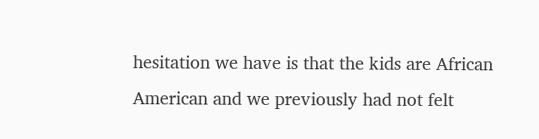hesitation we have is that the kids are African American and we previously had not felt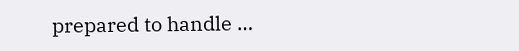prepared to handle …